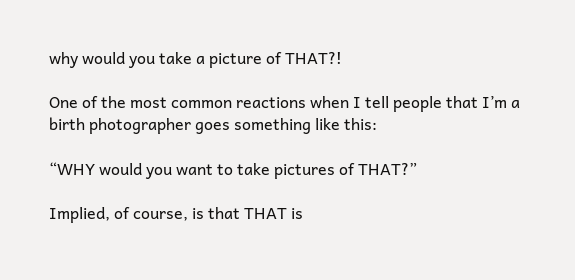why would you take a picture of THAT?!

One of the most common reactions when I tell people that I’m a birth photographer goes something like this:

“WHY would you want to take pictures of THAT?”

Implied, of course, is that THAT is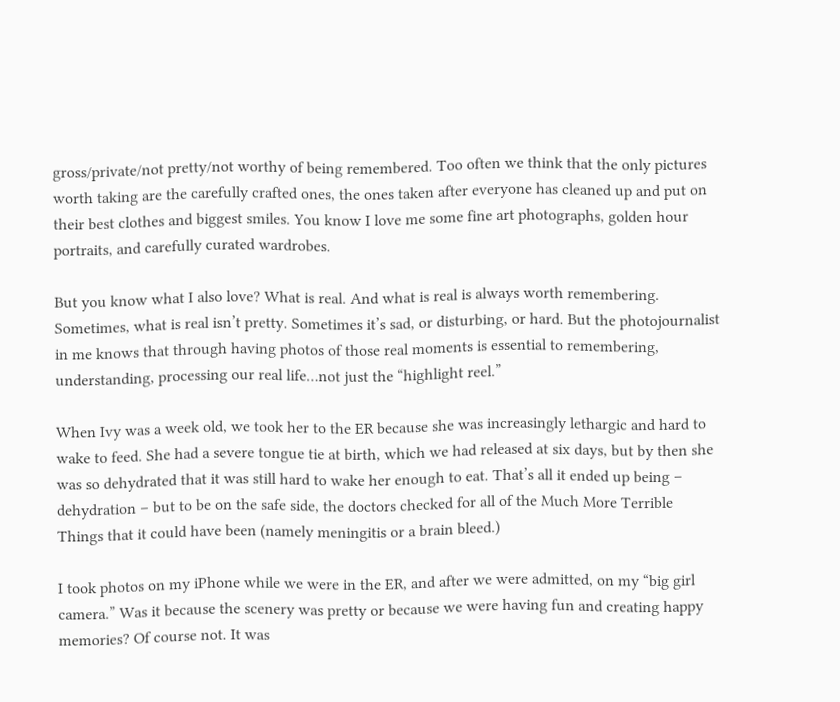gross/private/not pretty/not worthy of being remembered. Too often we think that the only pictures worth taking are the carefully crafted ones, the ones taken after everyone has cleaned up and put on their best clothes and biggest smiles. You know I love me some fine art photographs, golden hour portraits, and carefully curated wardrobes.

But you know what I also love? What is real. And what is real is always worth remembering. Sometimes, what is real isn’t pretty. Sometimes it’s sad, or disturbing, or hard. But the photojournalist in me knows that through having photos of those real moments is essential to remembering, understanding, processing our real life…not just the “highlight reel.”

When Ivy was a week old, we took her to the ER because she was increasingly lethargic and hard to wake to feed. She had a severe tongue tie at birth, which we had released at six days, but by then she was so dehydrated that it was still hard to wake her enough to eat. That’s all it ended up being – dehydration – but to be on the safe side, the doctors checked for all of the Much More Terrible Things that it could have been (namely meningitis or a brain bleed.)

I took photos on my iPhone while we were in the ER, and after we were admitted, on my “big girl camera.” Was it because the scenery was pretty or because we were having fun and creating happy memories? Of course not. It was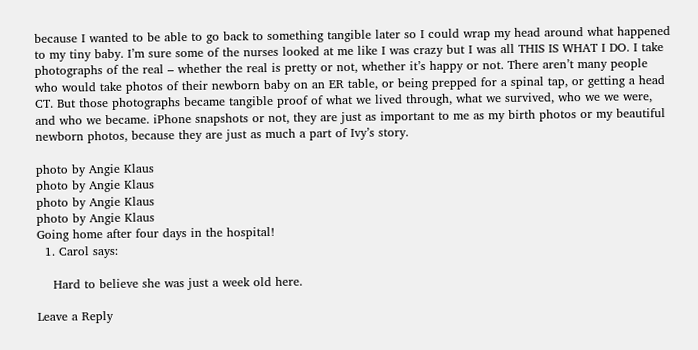because I wanted to be able to go back to something tangible later so I could wrap my head around what happened to my tiny baby. I’m sure some of the nurses looked at me like I was crazy but I was all THIS IS WHAT I DO. I take photographs of the real – whether the real is pretty or not, whether it’s happy or not. There aren’t many people who would take photos of their newborn baby on an ER table, or being prepped for a spinal tap, or getting a head CT. But those photographs became tangible proof of what we lived through, what we survived, who we we were, and who we became. iPhone snapshots or not, they are just as important to me as my birth photos or my beautiful newborn photos, because they are just as much a part of Ivy’s story.

photo by Angie Klaus
photo by Angie Klaus
photo by Angie Klaus
photo by Angie Klaus
Going home after four days in the hospital!
  1. Carol says:

    Hard to believe she was just a week old here.

Leave a Reply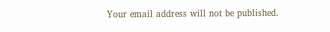Your email address will not be published.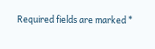Required fields are marked *